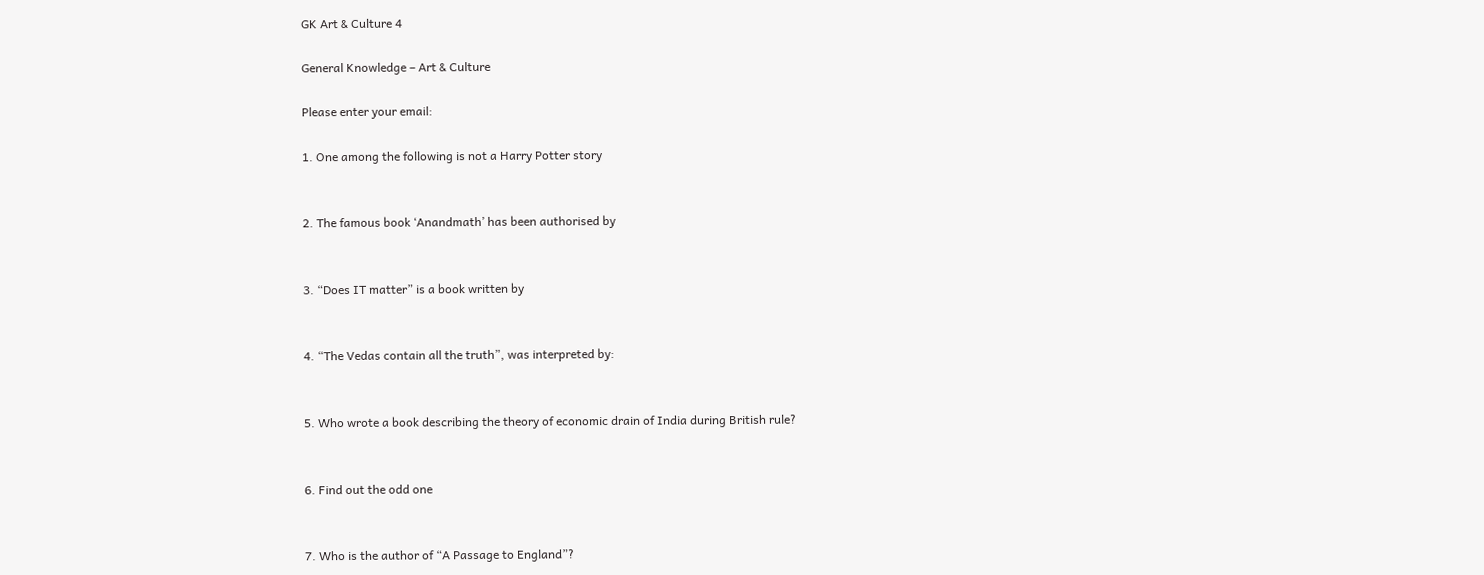GK Art & Culture 4

General Knowledge – Art & Culture

Please enter your email:

1. One among the following is not a Harry Potter story


2. The famous book ‘Anandmath’ has been authorised by


3. “Does IT matter” is a book written by


4. “The Vedas contain all the truth”, was interpreted by:


5. Who wrote a book describing the theory of economic drain of India during British rule?


6. Find out the odd one


7. Who is the author of “A Passage to England”?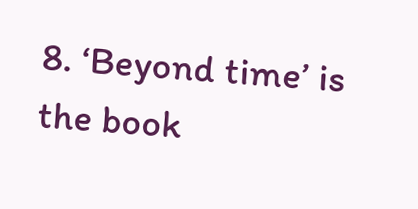8. ‘Beyond time’ is the book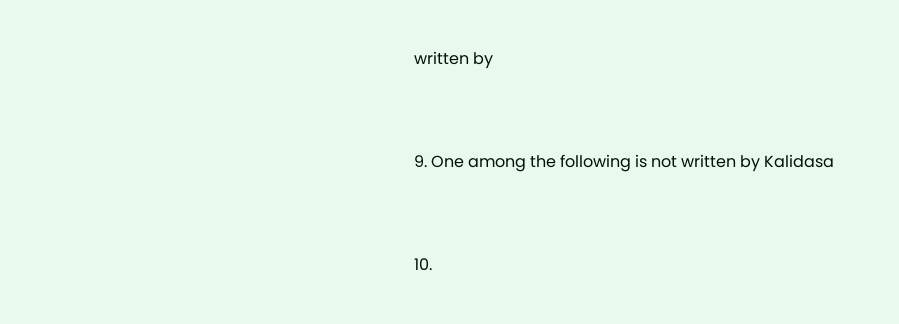written by


9. One among the following is not written by Kalidasa


10.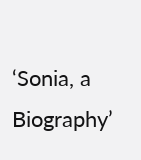‘Sonia, a Biography’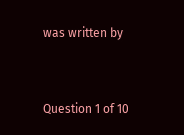was written by


Question 1 of 10